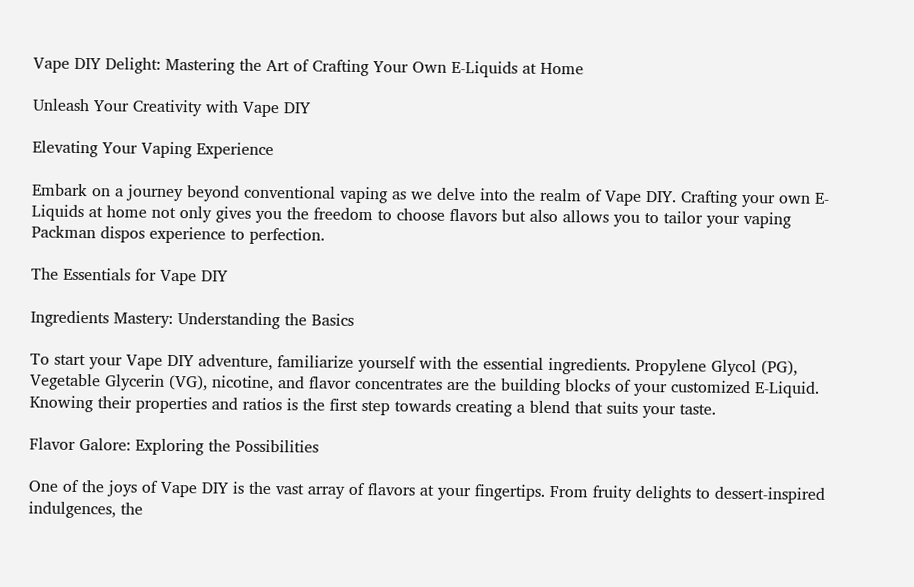Vape DIY Delight: Mastering the Art of Crafting Your Own E-Liquids at Home

Unleash Your Creativity with Vape DIY

Elevating Your Vaping Experience

Embark on a journey beyond conventional vaping as we delve into the realm of Vape DIY. Crafting your own E-Liquids at home not only gives you the freedom to choose flavors but also allows you to tailor your vaping Packman dispos experience to perfection.

The Essentials for Vape DIY

Ingredients Mastery: Understanding the Basics

To start your Vape DIY adventure, familiarize yourself with the essential ingredients. Propylene Glycol (PG), Vegetable Glycerin (VG), nicotine, and flavor concentrates are the building blocks of your customized E-Liquid. Knowing their properties and ratios is the first step towards creating a blend that suits your taste.

Flavor Galore: Exploring the Possibilities

One of the joys of Vape DIY is the vast array of flavors at your fingertips. From fruity delights to dessert-inspired indulgences, the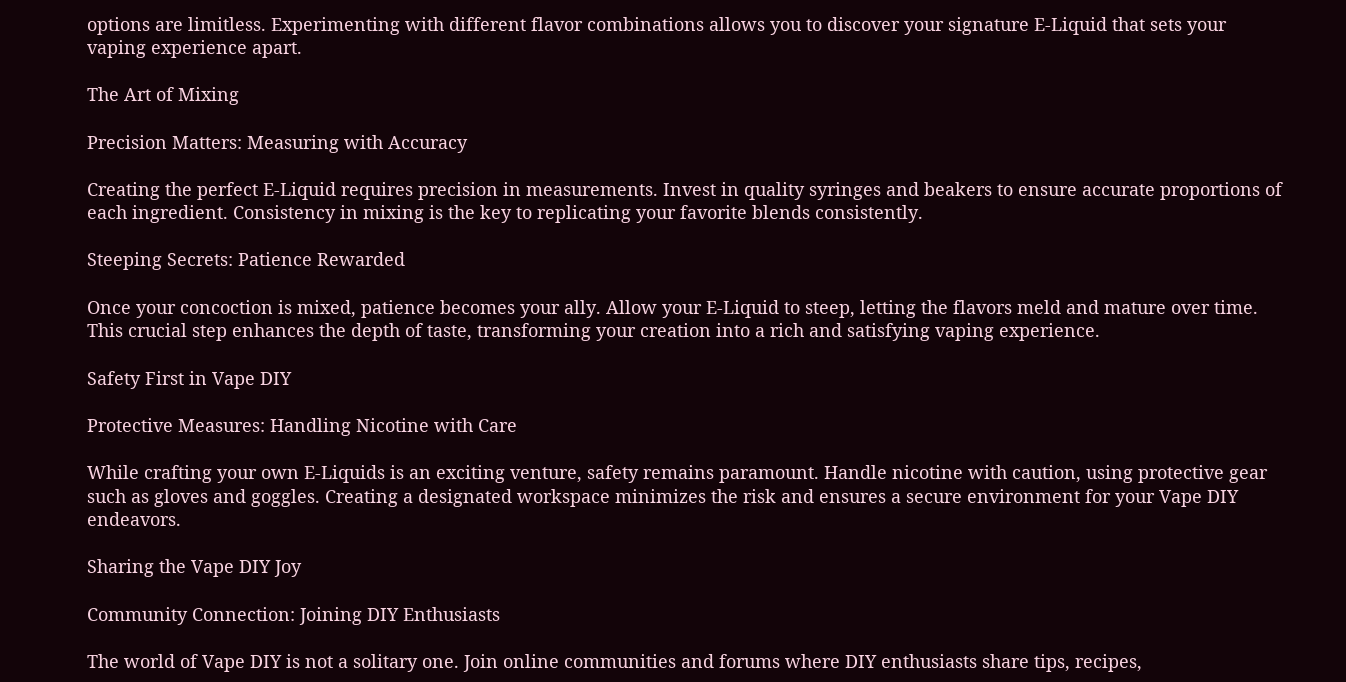options are limitless. Experimenting with different flavor combinations allows you to discover your signature E-Liquid that sets your vaping experience apart.

The Art of Mixing

Precision Matters: Measuring with Accuracy

Creating the perfect E-Liquid requires precision in measurements. Invest in quality syringes and beakers to ensure accurate proportions of each ingredient. Consistency in mixing is the key to replicating your favorite blends consistently.

Steeping Secrets: Patience Rewarded

Once your concoction is mixed, patience becomes your ally. Allow your E-Liquid to steep, letting the flavors meld and mature over time. This crucial step enhances the depth of taste, transforming your creation into a rich and satisfying vaping experience.

Safety First in Vape DIY

Protective Measures: Handling Nicotine with Care

While crafting your own E-Liquids is an exciting venture, safety remains paramount. Handle nicotine with caution, using protective gear such as gloves and goggles. Creating a designated workspace minimizes the risk and ensures a secure environment for your Vape DIY endeavors.

Sharing the Vape DIY Joy

Community Connection: Joining DIY Enthusiasts

The world of Vape DIY is not a solitary one. Join online communities and forums where DIY enthusiasts share tips, recipes,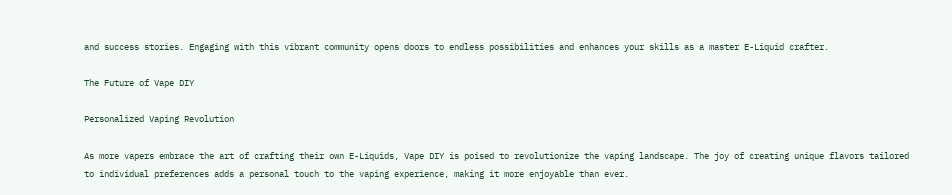and success stories. Engaging with this vibrant community opens doors to endless possibilities and enhances your skills as a master E-Liquid crafter.

The Future of Vape DIY

Personalized Vaping Revolution

As more vapers embrace the art of crafting their own E-Liquids, Vape DIY is poised to revolutionize the vaping landscape. The joy of creating unique flavors tailored to individual preferences adds a personal touch to the vaping experience, making it more enjoyable than ever.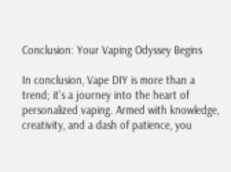Conclusion: Your Vaping Odyssey Begins

In conclusion, Vape DIY is more than a trend; it’s a journey into the heart of personalized vaping. Armed with knowledge, creativity, and a dash of patience, you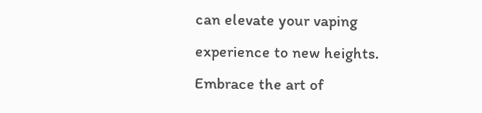can elevate your vaping experience to new heights. Embrace the art of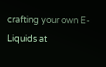crafting your own E-Liquids at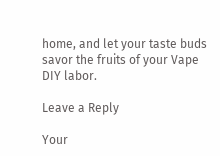home, and let your taste buds savor the fruits of your Vape DIY labor.

Leave a Reply

Your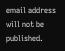email address will not be published.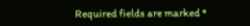Required fields are marked *